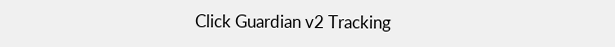Click Guardian v2 Tracking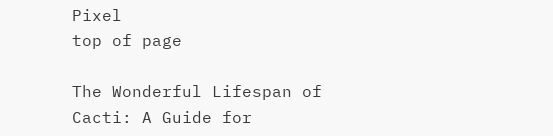Pixel
top of page

The Wonderful Lifespan of Cacti: A Guide for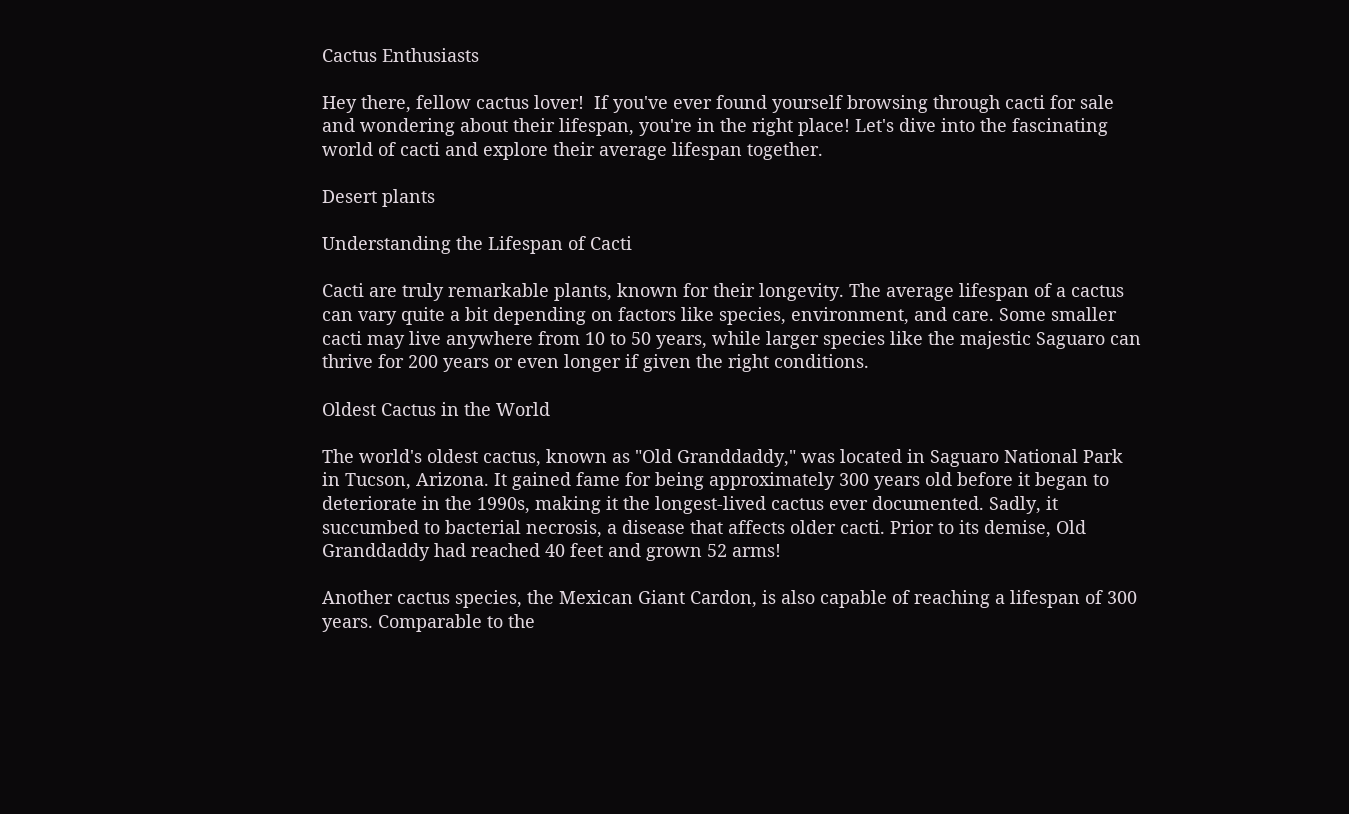Cactus Enthusiasts

Hey there, fellow cactus lover!  If you've ever found yourself browsing through cacti for sale and wondering about their lifespan, you're in the right place! Let's dive into the fascinating world of cacti and explore their average lifespan together.

Desert plants

Understanding the Lifespan of Cacti

Cacti are truly remarkable plants, known for their longevity. The average lifespan of a cactus can vary quite a bit depending on factors like species, environment, and care. Some smaller cacti may live anywhere from 10 to 50 years, while larger species like the majestic Saguaro can thrive for 200 years or even longer if given the right conditions.

Oldest Cactus in the World

The world's oldest cactus, known as "Old Granddaddy," was located in Saguaro National Park in Tucson, Arizona. It gained fame for being approximately 300 years old before it began to deteriorate in the 1990s, making it the longest-lived cactus ever documented. Sadly, it succumbed to bacterial necrosis, a disease that affects older cacti. Prior to its demise, Old Granddaddy had reached 40 feet and grown 52 arms!

Another cactus species, the Mexican Giant Cardon, is also capable of reaching a lifespan of 300 years. Comparable to the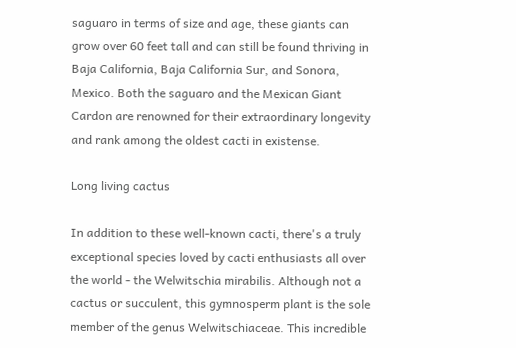saguaro in terms of size and age, these giants can grow over 60 feet tall and can still be found thriving in Baja California, Baja California Sur, and Sonora, Mexico. Both the saguaro and the Mexican Giant Cardon are renowned for their extraordinary longevity and rank among the oldest cacti in existense.

Long living cactus

In addition to these well-known cacti, there's a truly exceptional species loved by cacti enthusiasts all over the world - the Welwitschia mirabilis. Although not a cactus or succulent, this gymnosperm plant is the sole member of the genus Welwitschiaceae. This incredible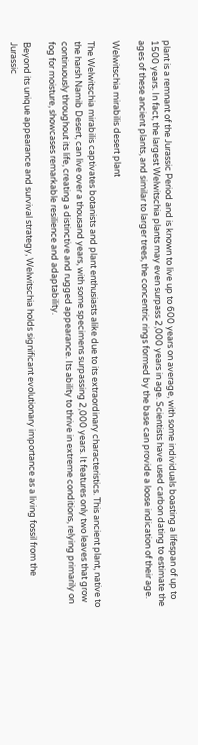plant is a remnant of the Jurassic Period and is known to live up to 600 years on average, with some individuals boasting a lifespan of up to 1500 years. In fact, the largest Welwitschia plants may even surpass 2,000 years in age. Scientists have used carbon dating to estimate the ages of these ancient plants, and similar to larger trees, the concentric rings formed by the base can provide a loose indication of their age.

Welwitschia mirabilis desert plant

The Welwitschia mirabilis captivates botanists and plant enthusiasts alike due to its extraordinary characteristics. This ancient plant, native to the harsh Namib Desert, can live over a thousand years, with some specimens surpassing 2,000 years. It features only two leaves that grow continuously throughout its life, creating a distinctive and rugged appearance. Its ability to thrive in extreme conditions, relying primarily on fog for moisture, showcases remarkable resilience and adaptability.

Beyond its unique appearance and survival strategy, Welwitschia holds significant evolutionary importance as a living fossil from the Jurassic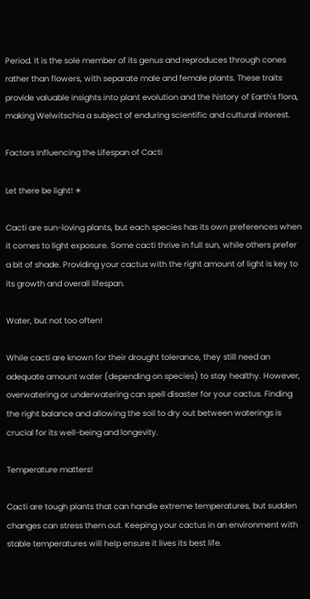Period. It is the sole member of its genus and reproduces through cones rather than flowers, with separate male and female plants. These traits provide valuable insights into plant evolution and the history of Earth's flora, making Welwitschia a subject of enduring scientific and cultural interest.

Factors Influencing the Lifespan of Cacti

Let there be light! ☀

Cacti are sun-loving plants, but each species has its own preferences when it comes to light exposure. Some cacti thrive in full sun, while others prefer a bit of shade. Providing your cactus with the right amount of light is key to its growth and overall lifespan.

Water, but not too often!

While cacti are known for their drought tolerance, they still need an adequate amount water (depending on species) to stay healthy. However, overwatering or underwatering can spell disaster for your cactus. Finding the right balance and allowing the soil to dry out between waterings is crucial for its well-being and longevity.

Temperature matters!

Cacti are tough plants that can handle extreme temperatures, but sudden changes can stress them out. Keeping your cactus in an environment with stable temperatures will help ensure it lives its best life.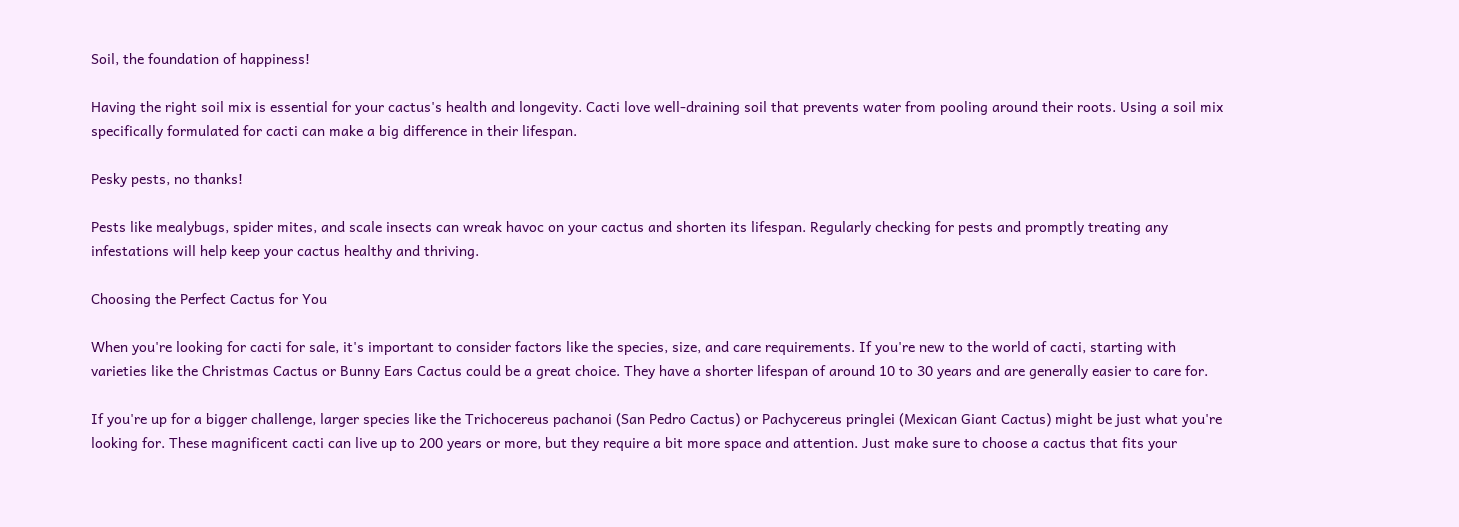Soil, the foundation of happiness!

Having the right soil mix is essential for your cactus's health and longevity. Cacti love well-draining soil that prevents water from pooling around their roots. Using a soil mix specifically formulated for cacti can make a big difference in their lifespan.

Pesky pests, no thanks!

Pests like mealybugs, spider mites, and scale insects can wreak havoc on your cactus and shorten its lifespan. Regularly checking for pests and promptly treating any infestations will help keep your cactus healthy and thriving.

Choosing the Perfect Cactus for You

When you're looking for cacti for sale, it's important to consider factors like the species, size, and care requirements. If you're new to the world of cacti, starting with varieties like the Christmas Cactus or Bunny Ears Cactus could be a great choice. They have a shorter lifespan of around 10 to 30 years and are generally easier to care for.

If you're up for a bigger challenge, larger species like the Trichocereus pachanoi (San Pedro Cactus) or Pachycereus pringlei (Mexican Giant Cactus) might be just what you're looking for. These magnificent cacti can live up to 200 years or more, but they require a bit more space and attention. Just make sure to choose a cactus that fits your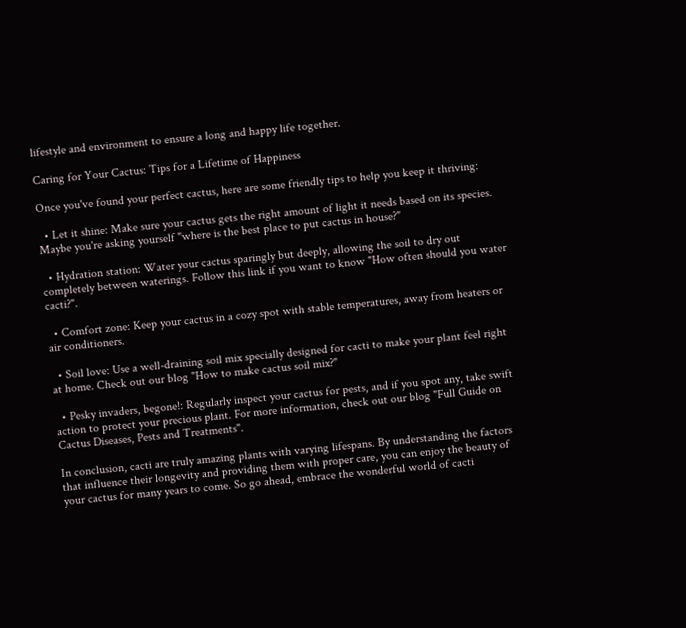lifestyle and environment to ensure a long and happy life together.

Caring for Your Cactus: Tips for a Lifetime of Happiness

Once you've found your perfect cactus, here are some friendly tips to help you keep it thriving:

  • Let it shine: Make sure your cactus gets the right amount of light it needs based on its species. Maybe you're asking yourself "where is the best place to put cactus in house?"

  • Hydration station: Water your cactus sparingly but deeply, allowing the soil to dry out completely between waterings. Follow this link if you want to know "How often should you water cacti?".

  • Comfort zone: Keep your cactus in a cozy spot with stable temperatures, away from heaters or air conditioners.

  • Soil love: Use a well-draining soil mix specially designed for cacti to make your plant feel right at home. Check out our blog "How to make cactus soil mix?"

  • Pesky invaders, begone!: Regularly inspect your cactus for pests, and if you spot any, take swift action to protect your precious plant. For more information, check out our blog "Full Guide on Cactus Diseases, Pests and Treatments".

In conclusion, cacti are truly amazing plants with varying lifespans. By understanding the factors that influence their longevity and providing them with proper care, you can enjoy the beauty of your cactus for many years to come. So go ahead, embrace the wonderful world of cacti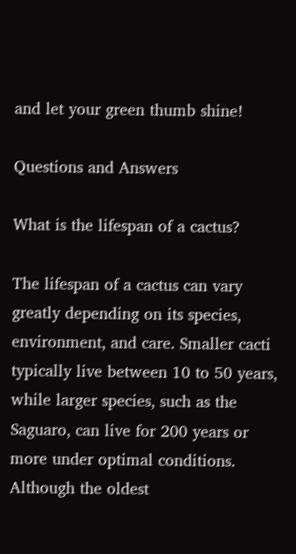and let your green thumb shine!

Questions and Answers

What is the lifespan of a cactus?

The lifespan of a cactus can vary greatly depending on its species, environment, and care. Smaller cacti typically live between 10 to 50 years, while larger species, such as the Saguaro, can live for 200 years or more under optimal conditions. Although the oldest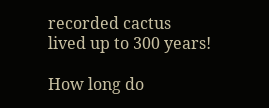recorded cactus lived up to 300 years!

How long do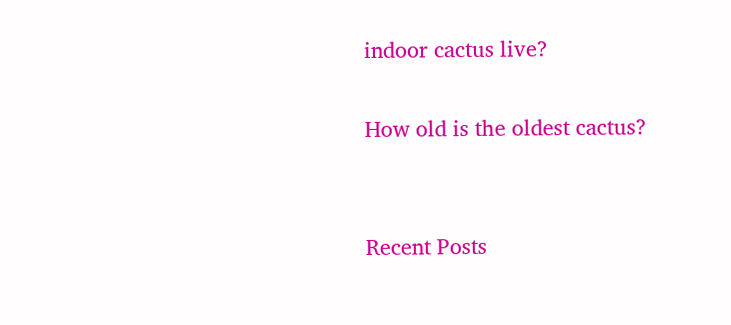indoor cactus live?

How old is the oldest cactus?


Recent Posts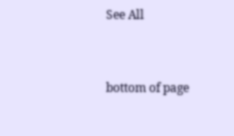See All


bottom of page